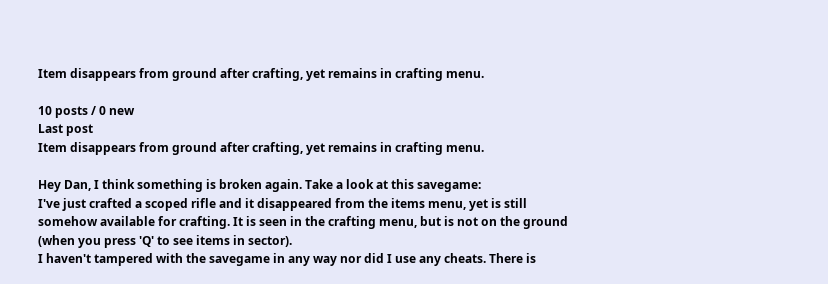Item disappears from ground after crafting, yet remains in crafting menu.

10 posts / 0 new
Last post
Item disappears from ground after crafting, yet remains in crafting menu.

Hey Dan, I think something is broken again. Take a look at this savegame:
I've just crafted a scoped rifle and it disappeared from the items menu, yet is still somehow available for crafting. It is seen in the crafting menu, but is not on the ground (when you press 'Q' to see items in sector).
I haven't tampered with the savegame in any way nor did I use any cheats. There is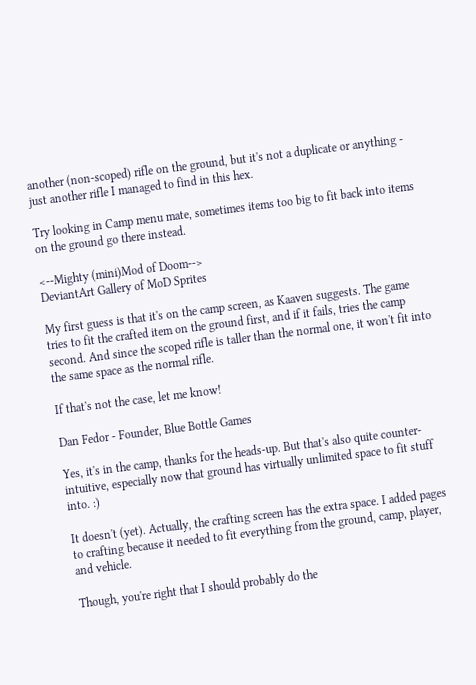another (non-scoped) rifle on the ground, but it's not a duplicate or anything - just another rifle I managed to find in this hex.

Try looking in Camp menu mate, sometimes items too big to fit back into items on the ground go there instead.

<--Mighty (mini)Mod of Doom-->
DeviantArt Gallery of MoD Sprites

My first guess is that it's on the camp screen, as Kaaven suggests. The game tries to fit the crafted item on the ground first, and if it fails, tries the camp second. And since the scoped rifle is taller than the normal one, it won't fit into the same space as the normal rifle.

If that's not the case, let me know!

Dan Fedor - Founder, Blue Bottle Games

Yes, it's in the camp, thanks for the heads-up. But that's also quite counter-intuitive, especially now that ground has virtually unlimited space to fit stuff into. :)

It doesn't (yet). Actually, the crafting screen has the extra space. I added pages to crafting because it needed to fit everything from the ground, camp, player, and vehicle.

Though, you're right that I should probably do the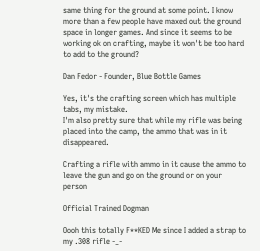same thing for the ground at some point. I know more than a few people have maxed out the ground space in longer games. And since it seems to be working ok on crafting, maybe it won't be too hard to add to the ground?

Dan Fedor - Founder, Blue Bottle Games

Yes, it's the crafting screen which has multiple tabs, my mistake.
I'm also pretty sure that while my rifle was being placed into the camp, the ammo that was in it disappeared.

Crafting a rifle with ammo in it cause the ammo to leave the gun and go on the ground or on your person

Official Trained Dogman

Oooh this totally F**KED Me since I added a strap to my .308 rifle -_-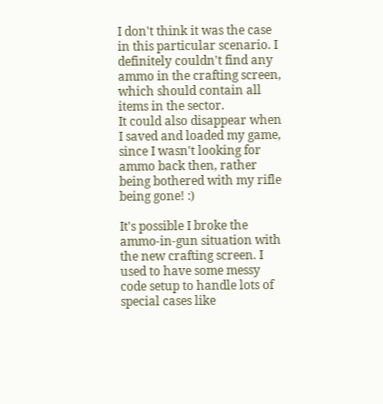I don't think it was the case in this particular scenario. I definitely couldn't find any ammo in the crafting screen, which should contain all items in the sector.
It could also disappear when I saved and loaded my game, since I wasn't looking for ammo back then, rather being bothered with my rifle being gone! :)

It's possible I broke the ammo-in-gun situation with the new crafting screen. I used to have some messy code setup to handle lots of special cases like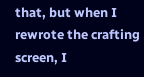that, but when I rewrote the crafting screen, I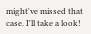might've missed that case. I'll take a look!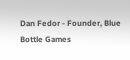Dan Fedor - Founder, Blue Bottle Games